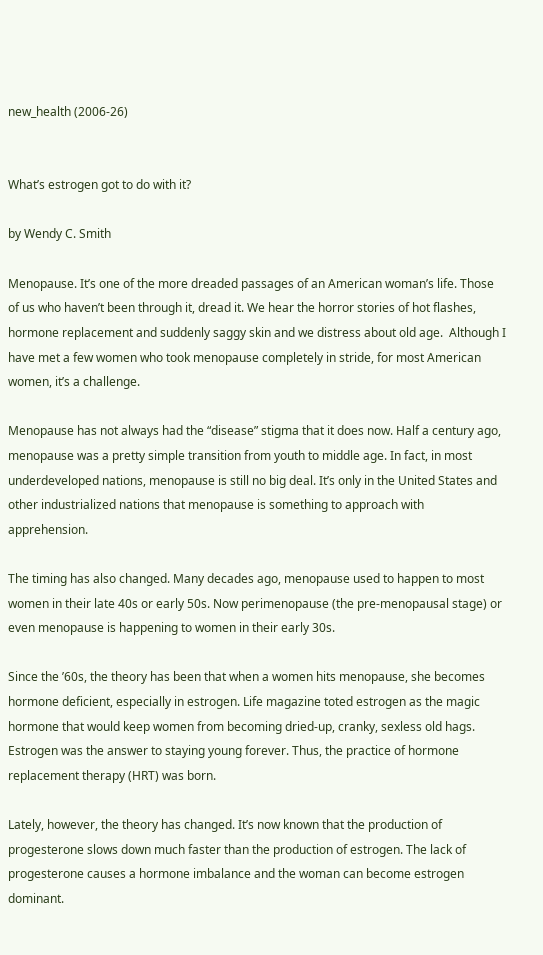new_health (2006-26)


What’s estrogen got to do with it?

by Wendy C. Smith

Menopause. It’s one of the more dreaded passages of an American woman’s life. Those of us who haven’t been through it, dread it. We hear the horror stories of hot flashes, hormone replacement and suddenly saggy skin and we distress about old age.  Although I have met a few women who took menopause completely in stride, for most American women, it’s a challenge.

Menopause has not always had the “disease” stigma that it does now. Half a century ago, menopause was a pretty simple transition from youth to middle age. In fact, in most underdeveloped nations, menopause is still no big deal. It’s only in the United States and other industrialized nations that menopause is something to approach with apprehension.

The timing has also changed. Many decades ago, menopause used to happen to most women in their late 40s or early 50s. Now perimenopause (the pre-menopausal stage) or even menopause is happening to women in their early 30s.

Since the ’60s, the theory has been that when a women hits menopause, she becomes hormone deficient, especially in estrogen. Life magazine toted estrogen as the magic hormone that would keep women from becoming dried-up, cranky, sexless old hags. Estrogen was the answer to staying young forever. Thus, the practice of hormone replacement therapy (HRT) was born.

Lately, however, the theory has changed. It’s now known that the production of progesterone slows down much faster than the production of estrogen. The lack of progesterone causes a hormone imbalance and the woman can become estrogen dominant.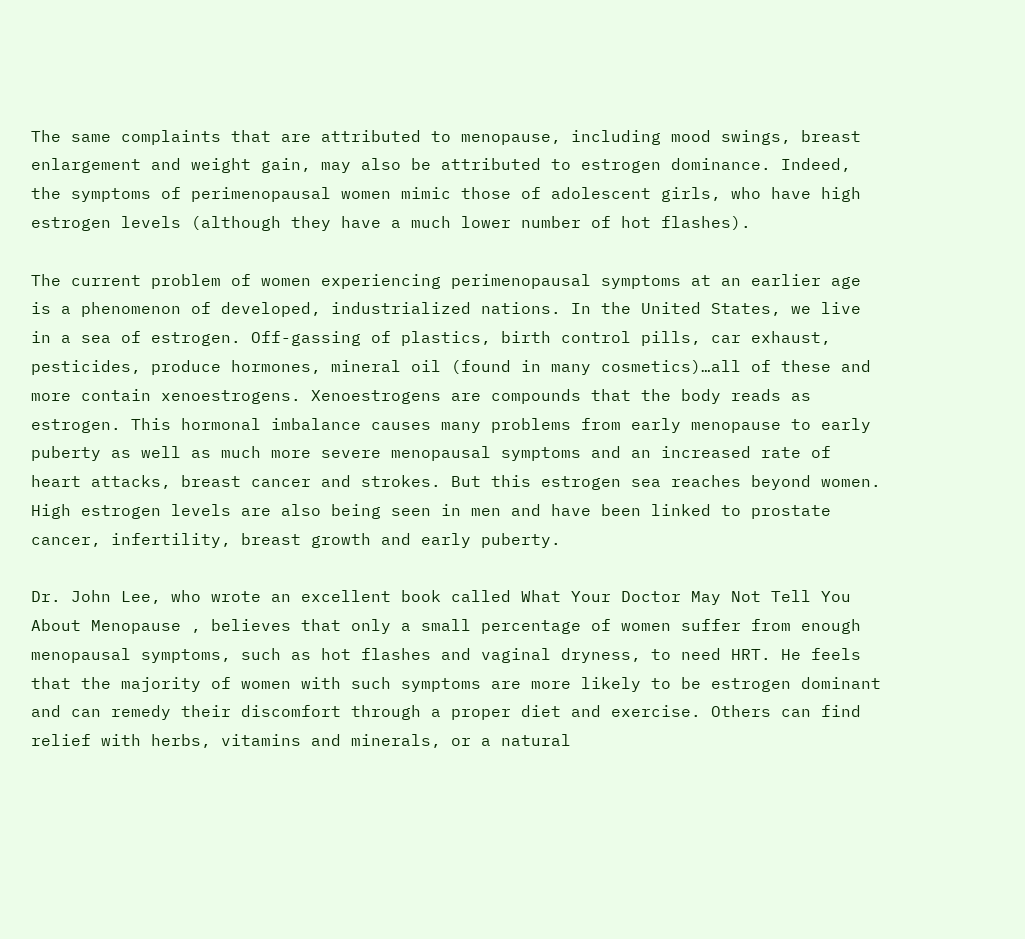The same complaints that are attributed to menopause, including mood swings, breast enlargement and weight gain, may also be attributed to estrogen dominance. Indeed, the symptoms of perimenopausal women mimic those of adolescent girls, who have high estrogen levels (although they have a much lower number of hot flashes).

The current problem of women experiencing perimenopausal symptoms at an earlier age is a phenomenon of developed, industrialized nations. In the United States, we live in a sea of estrogen. Off-gassing of plastics, birth control pills, car exhaust, pesticides, produce hormones, mineral oil (found in many cosmetics)…all of these and more contain xenoestrogens. Xenoestrogens are compounds that the body reads as estrogen. This hormonal imbalance causes many problems from early menopause to early puberty as well as much more severe menopausal symptoms and an increased rate of heart attacks, breast cancer and strokes. But this estrogen sea reaches beyond women. High estrogen levels are also being seen in men and have been linked to prostate cancer, infertility, breast growth and early puberty.

Dr. John Lee, who wrote an excellent book called What Your Doctor May Not Tell You About Menopause , believes that only a small percentage of women suffer from enough menopausal symptoms, such as hot flashes and vaginal dryness, to need HRT. He feels that the majority of women with such symptoms are more likely to be estrogen dominant and can remedy their discomfort through a proper diet and exercise. Others can find relief with herbs, vitamins and minerals, or a natural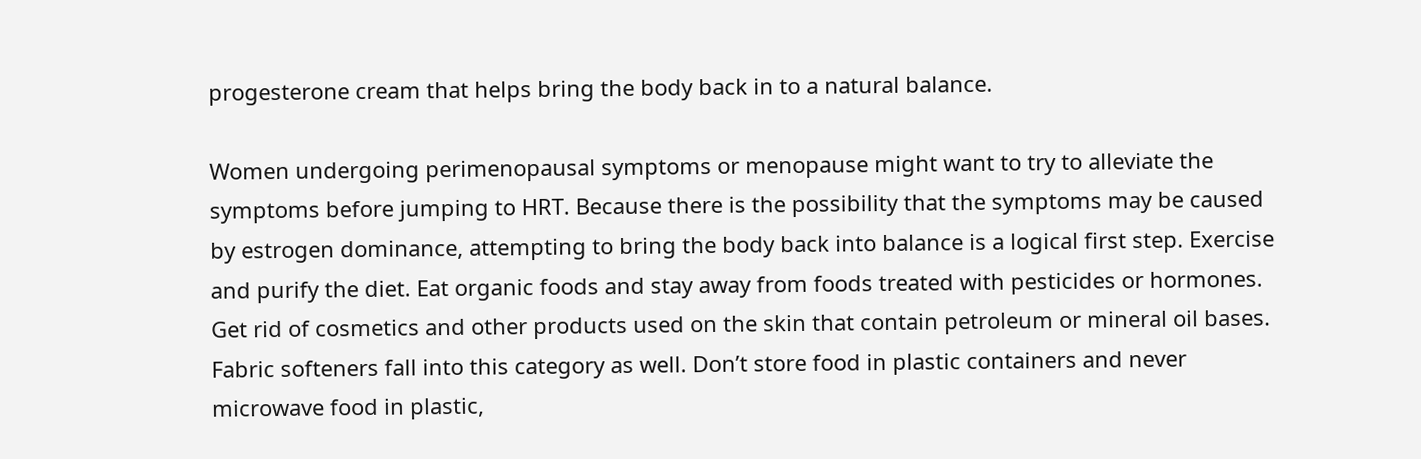progesterone cream that helps bring the body back in to a natural balance.

Women undergoing perimenopausal symptoms or menopause might want to try to alleviate the symptoms before jumping to HRT. Because there is the possibility that the symptoms may be caused by estrogen dominance, attempting to bring the body back into balance is a logical first step. Exercise and purify the diet. Eat organic foods and stay away from foods treated with pesticides or hormones. Get rid of cosmetics and other products used on the skin that contain petroleum or mineral oil bases. Fabric softeners fall into this category as well. Don’t store food in plastic containers and never microwave food in plastic,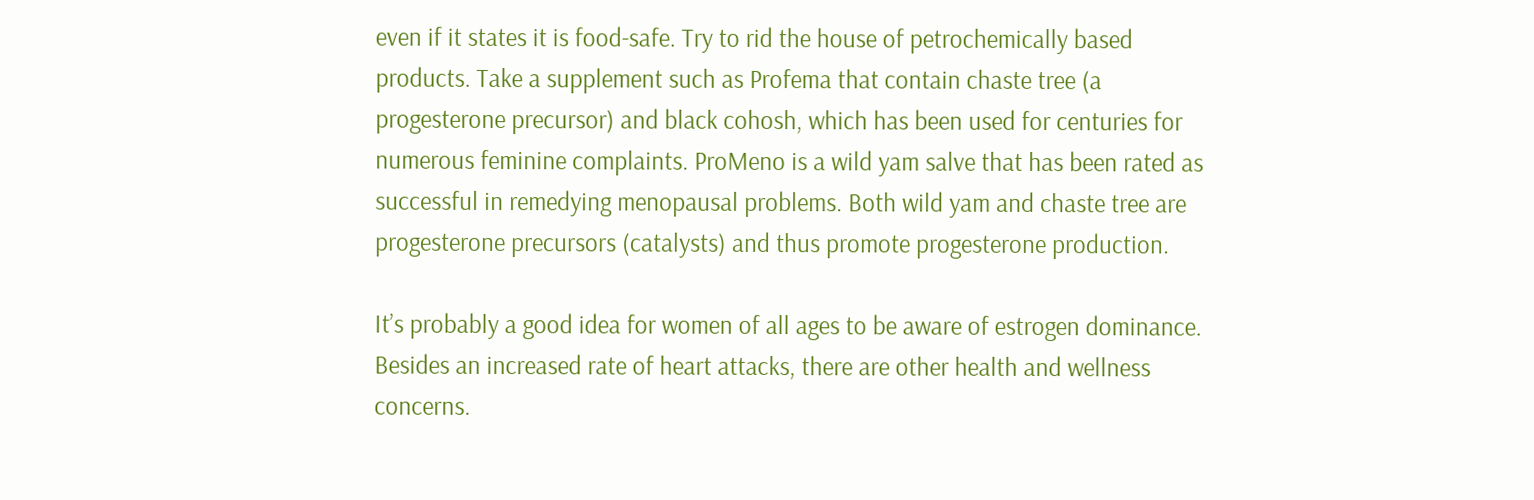even if it states it is food-safe. Try to rid the house of petrochemically based products. Take a supplement such as Profema that contain chaste tree (a progesterone precursor) and black cohosh, which has been used for centuries for numerous feminine complaints. ProMeno is a wild yam salve that has been rated as successful in remedying menopausal problems. Both wild yam and chaste tree are progesterone precursors (catalysts) and thus promote progesterone production.

It’s probably a good idea for women of all ages to be aware of estrogen dominance. Besides an increased rate of heart attacks, there are other health and wellness concerns.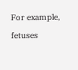For example, fetuses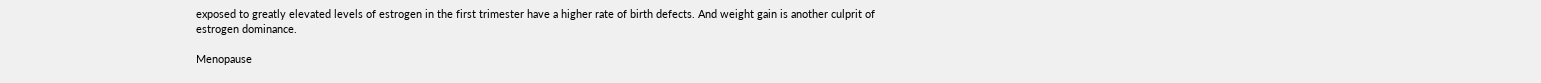exposed to greatly elevated levels of estrogen in the first trimester have a higher rate of birth defects. And weight gain is another culprit of estrogen dominance.

Menopause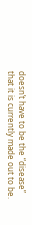doesn’t have to be the “disease” that it is currently made out to be.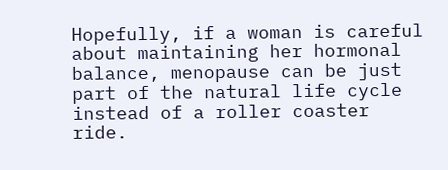Hopefully, if a woman is careful about maintaining her hormonal balance, menopause can be just part of the natural life cycle instead of a roller coaster ride.